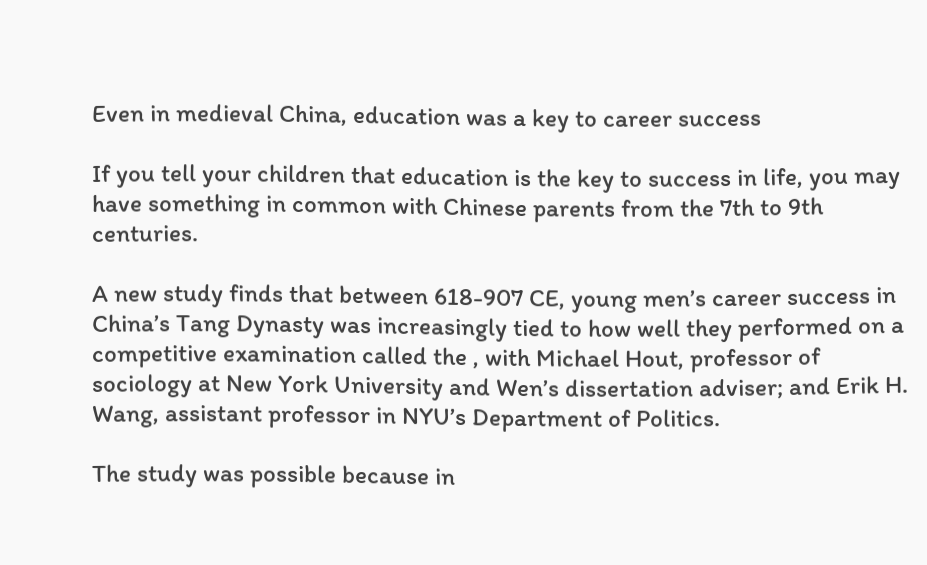Even in medieval China, education was a key to career success

If you tell your children that education is the key to success in life, you may have something in common with Chinese parents from the 7th to 9th centuries.

A new study finds that between 618-907 CE, young men’s career success in China’s Tang Dynasty was increasingly tied to how well they performed on a competitive examination called the , with Michael Hout, professor of sociology at New York University and Wen’s dissertation adviser; and Erik H. Wang, assistant professor in NYU’s Department of Politics.

The study was possible because in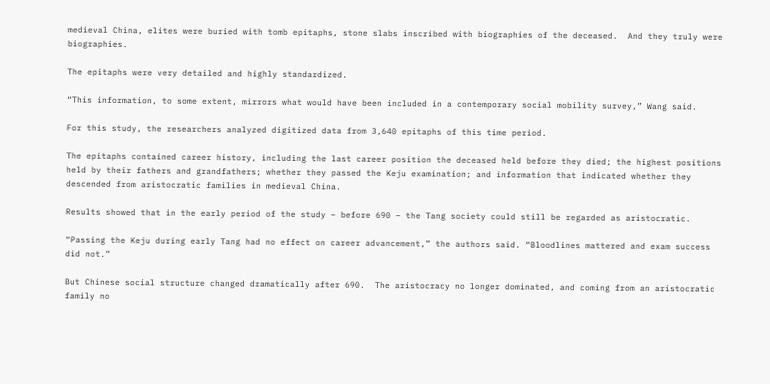medieval China, elites were buried with tomb epitaphs, stone slabs inscribed with biographies of the deceased.  And they truly were biographies.

The epitaphs were very detailed and highly standardized.

“This information, to some extent, mirrors what would have been included in a contemporary social mobility survey,” Wang said.

For this study, the researchers analyzed digitized data from 3,640 epitaphs of this time period.

The epitaphs contained career history, including the last career position the deceased held before they died; the highest positions held by their fathers and grandfathers; whether they passed the Keju examination; and information that indicated whether they descended from aristocratic families in medieval China.

Results showed that in the early period of the study – before 690 – the Tang society could still be regarded as aristocratic.

“Passing the Keju during early Tang had no effect on career advancement,” the authors said. “Bloodlines mattered and exam success did not.”

But Chinese social structure changed dramatically after 690.  The aristocracy no longer dominated, and coming from an aristocratic family no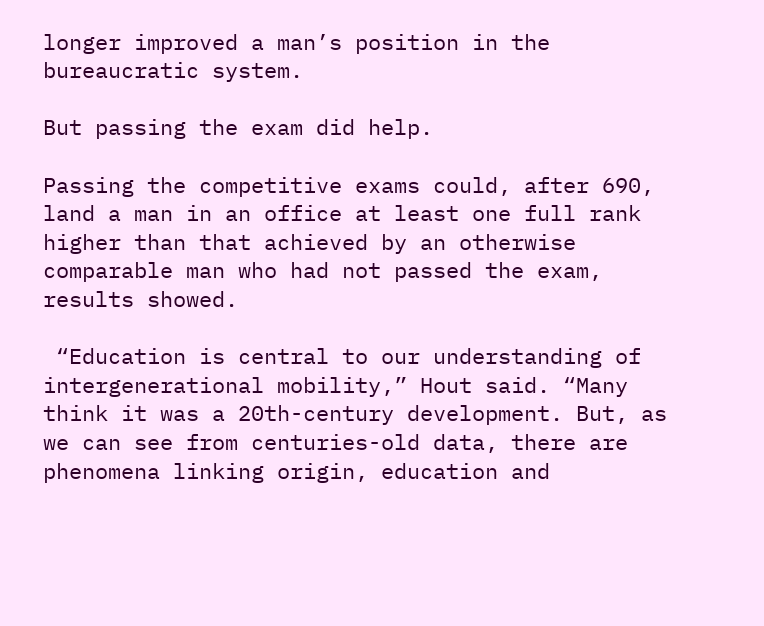longer improved a man’s position in the bureaucratic system.

But passing the exam did help.

Passing the competitive exams could, after 690, land a man in an office at least one full rank higher than that achieved by an otherwise comparable man who had not passed the exam, results showed.

 “Education is central to our understanding of intergenerational mobility,” Hout said. “Many think it was a 20th-century development. But, as we can see from centuries-old data, there are phenomena linking origin, education and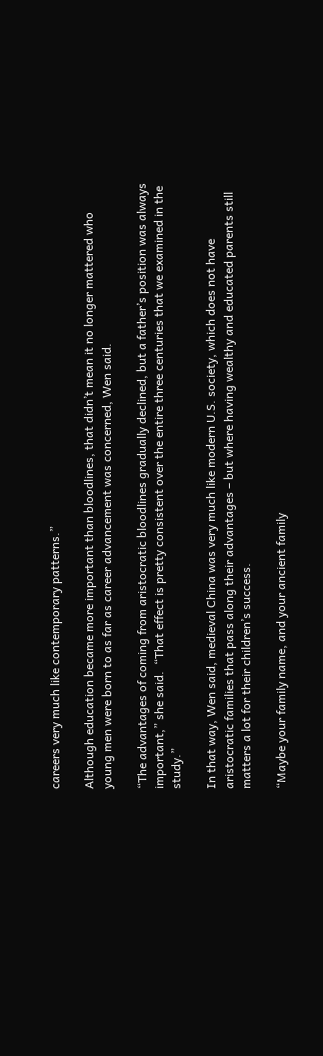careers very much like contemporary patterns.”

Although education became more important than bloodlines, that didn’t mean it no longer mattered who young men were born to as far as career advancement was concerned, Wen said.

“The advantages of coming from aristocratic bloodlines gradually declined, but a father’s position was always important,” she said.  “That effect is pretty consistent over the entire three centuries that we examined in the study.”

In that way, Wen said, medieval China was very much like modern U.S. society, which does not have aristocratic families that pass along their advantages – but where having wealthy and educated parents still matters a lot for their children’s success.

“Maybe your family name, and your ancient family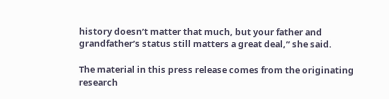history doesn’t matter that much, but your father and grandfather’s status still matters a great deal,” she said.

The material in this press release comes from the originating research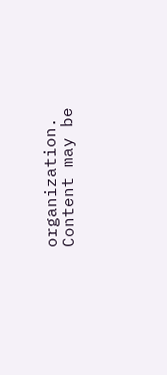organization. Content may be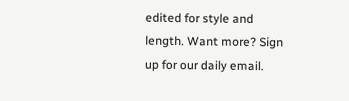edited for style and length. Want more? Sign up for our daily email.